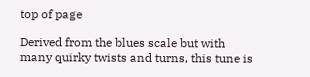top of page

Derived from the blues scale but with many quirky twists and turns, this tune is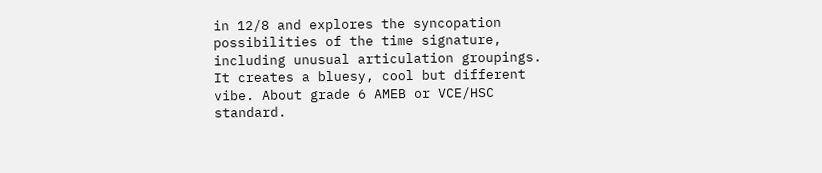in 12/8 and explores the syncopation possibilities of the time signature, including unusual articulation groupings. It creates a bluesy, cool but different vibe. About grade 6 AMEB or VCE/HSC standard.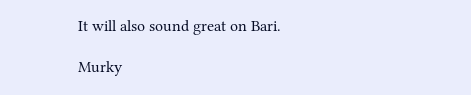It will also sound great on Bari.

Murky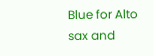Blue for Alto sax and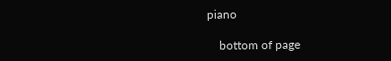piano

    bottom of page